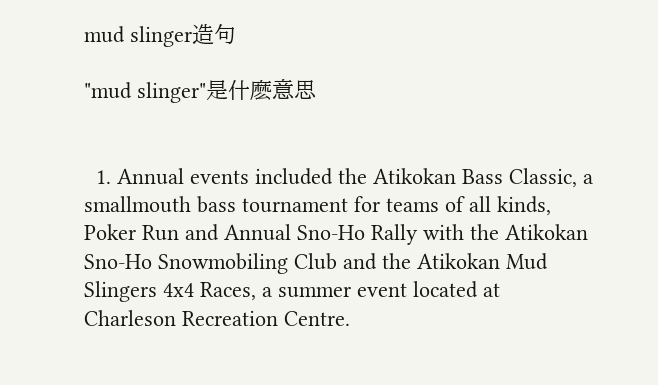mud slinger造句

"mud slinger"是什麽意思


  1. Annual events included the Atikokan Bass Classic, a smallmouth bass tournament for teams of all kinds, Poker Run and Annual Sno-Ho Rally with the Atikokan Sno-Ho Snowmobiling Club and the Atikokan Mud Slingers 4x4 Races, a summer event located at Charleson Recreation Centre.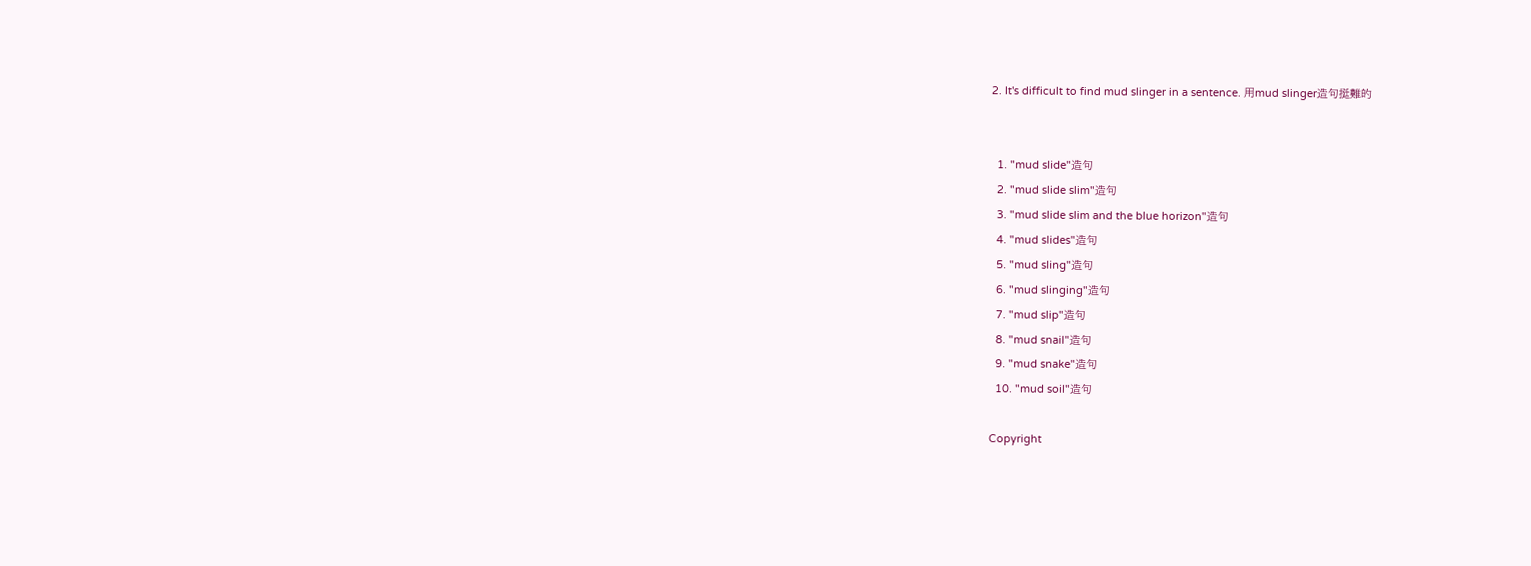2. It's difficult to find mud slinger in a sentence. 用mud slinger造句挺難的


  1. "mud slide"造句
  2. "mud slide slim"造句
  3. "mud slide slim and the blue horizon"造句
  4. "mud slides"造句
  5. "mud sling"造句
  6. "mud slinging"造句
  7. "mud slip"造句
  8. "mud snail"造句
  9. "mud snake"造句
  10. "mud soil"造句

Copyright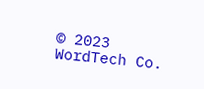© 2023 WordTech Co.